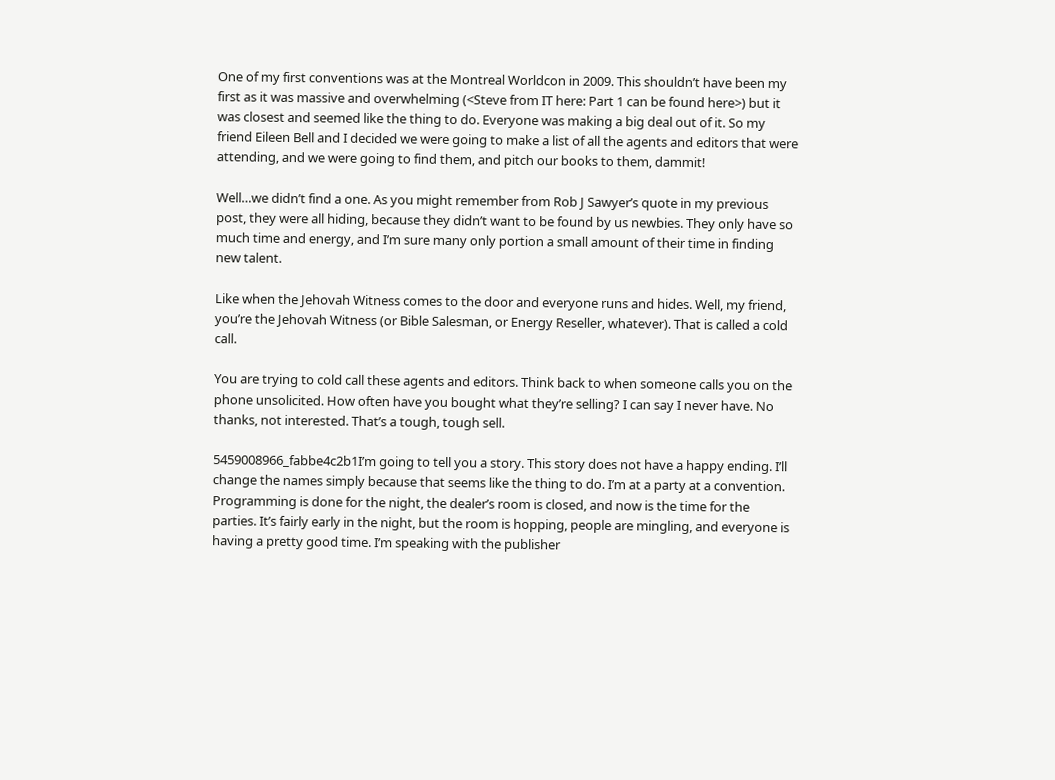One of my first conventions was at the Montreal Worldcon in 2009. This shouldn’t have been my first as it was massive and overwhelming (<Steve from IT here: Part 1 can be found here>) but it was closest and seemed like the thing to do. Everyone was making a big deal out of it. So my friend Eileen Bell and I decided we were going to make a list of all the agents and editors that were attending, and we were going to find them, and pitch our books to them, dammit!

Well…we didn’t find a one. As you might remember from Rob J Sawyer’s quote in my previous post, they were all hiding, because they didn’t want to be found by us newbies. They only have so much time and energy, and I’m sure many only portion a small amount of their time in finding new talent.

Like when the Jehovah Witness comes to the door and everyone runs and hides. Well, my friend, you’re the Jehovah Witness (or Bible Salesman, or Energy Reseller, whatever). That is called a cold call.

You are trying to cold call these agents and editors. Think back to when someone calls you on the phone unsolicited. How often have you bought what they’re selling? I can say I never have. No thanks, not interested. That’s a tough, tough sell.

5459008966_fabbe4c2b1I’m going to tell you a story. This story does not have a happy ending. I’ll change the names simply because that seems like the thing to do. I’m at a party at a convention. Programming is done for the night, the dealer’s room is closed, and now is the time for the parties. It’s fairly early in the night, but the room is hopping, people are mingling, and everyone is having a pretty good time. I’m speaking with the publisher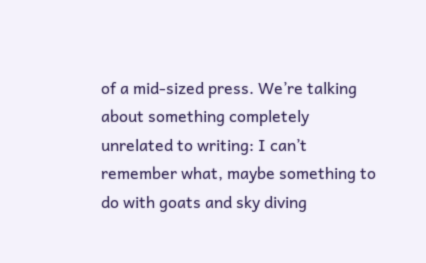of a mid-sized press. We’re talking about something completely unrelated to writing: I can’t remember what, maybe something to do with goats and sky diving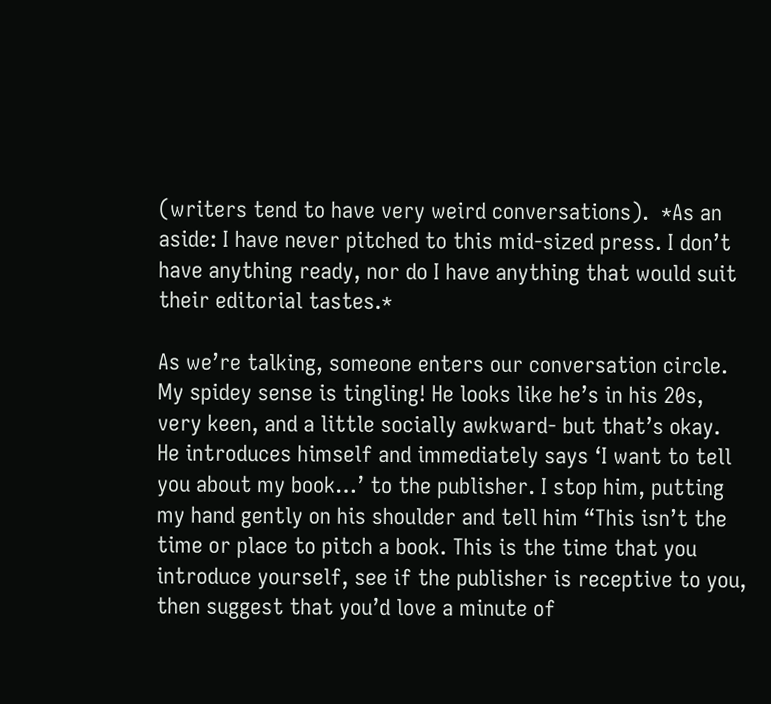(writers tend to have very weird conversations).  *As an aside: I have never pitched to this mid-sized press. I don’t have anything ready, nor do I have anything that would suit their editorial tastes.*

As we’re talking, someone enters our conversation circle. My spidey sense is tingling! He looks like he’s in his 20s, very keen, and a little socially awkward- but that’s okay. He introduces himself and immediately says ‘I want to tell you about my book…’ to the publisher. I stop him, putting my hand gently on his shoulder and tell him “This isn’t the time or place to pitch a book. This is the time that you introduce yourself, see if the publisher is receptive to you, then suggest that you’d love a minute of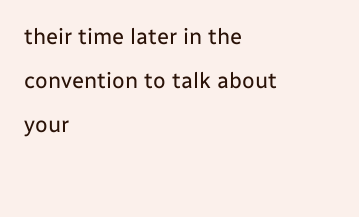their time later in the convention to talk about your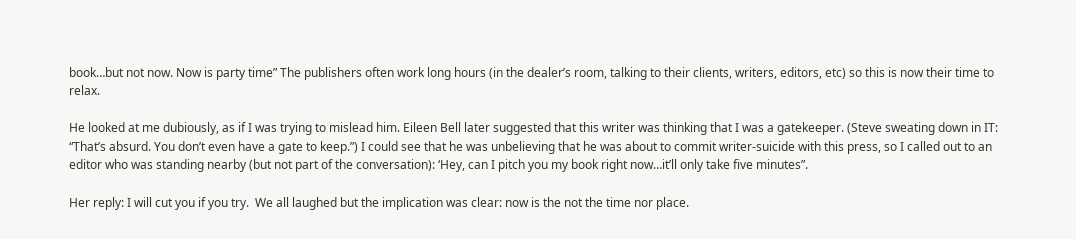book…but not now. Now is party time” The publishers often work long hours (in the dealer’s room, talking to their clients, writers, editors, etc) so this is now their time to relax.

He looked at me dubiously, as if I was trying to mislead him. Eileen Bell later suggested that this writer was thinking that I was a gatekeeper. (Steve sweating down in IT: “That’s absurd. You don’t even have a gate to keep.”) I could see that he was unbelieving that he was about to commit writer-suicide with this press, so I called out to an editor who was standing nearby (but not part of the conversation): ‘Hey, can I pitch you my book right now…it’ll only take five minutes”.

Her reply: I will cut you if you try.  We all laughed but the implication was clear: now is the not the time nor place.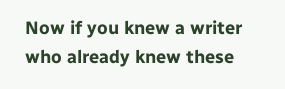Now if you knew a writer who already knew these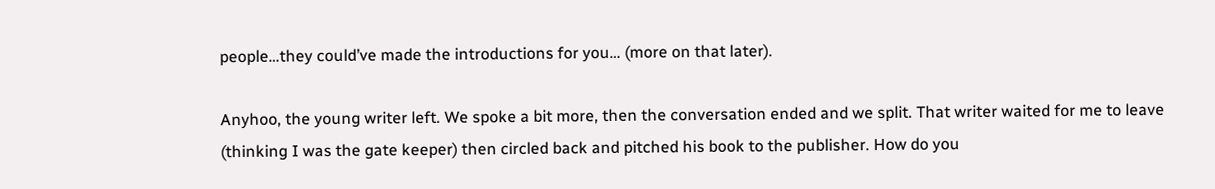people…they could’ve made the introductions for you… (more on that later).

Anyhoo, the young writer left. We spoke a bit more, then the conversation ended and we split. That writer waited for me to leave (thinking I was the gate keeper) then circled back and pitched his book to the publisher. How do you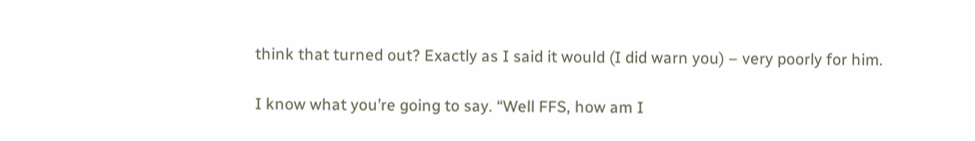think that turned out? Exactly as I said it would (I did warn you) – very poorly for him.

I know what you’re going to say. “Well FFS, how am I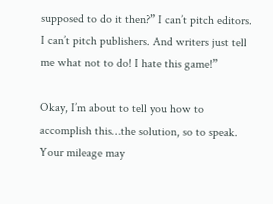supposed to do it then?” I can’t pitch editors. I can’t pitch publishers. And writers just tell me what not to do! I hate this game!”

Okay, I’m about to tell you how to accomplish this…the solution, so to speak. Your mileage may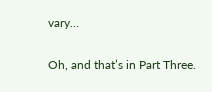vary…

Oh, and that’s in Part Three.